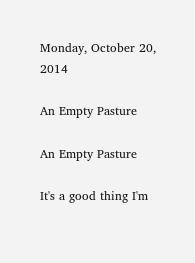Monday, October 20, 2014

An Empty Pasture

An Empty Pasture

It's a good thing I'm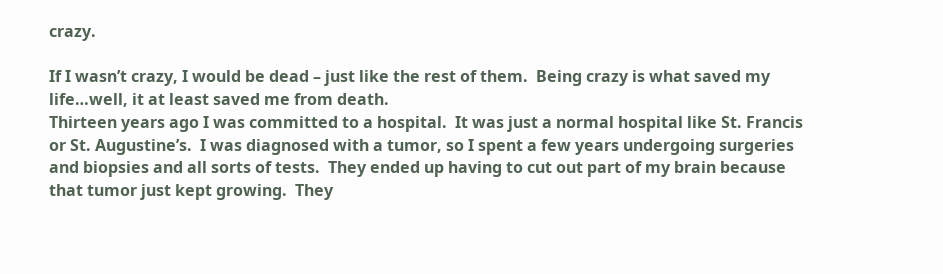crazy.

If I wasn’t crazy, I would be dead – just like the rest of them.  Being crazy is what saved my life…well, it at least saved me from death.
Thirteen years ago I was committed to a hospital.  It was just a normal hospital like St. Francis or St. Augustine’s.  I was diagnosed with a tumor, so I spent a few years undergoing surgeries and biopsies and all sorts of tests.  They ended up having to cut out part of my brain because that tumor just kept growing.  They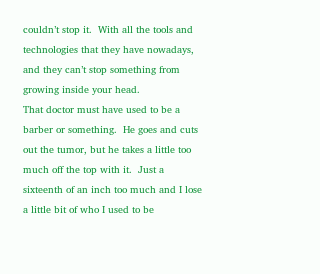couldn’t stop it.  With all the tools and technologies that they have nowadays, and they can’t stop something from growing inside your head.
That doctor must have used to be a barber or something.  He goes and cuts out the tumor, but he takes a little too much off the top with it.  Just a sixteenth of an inch too much and I lose a little bit of who I used to be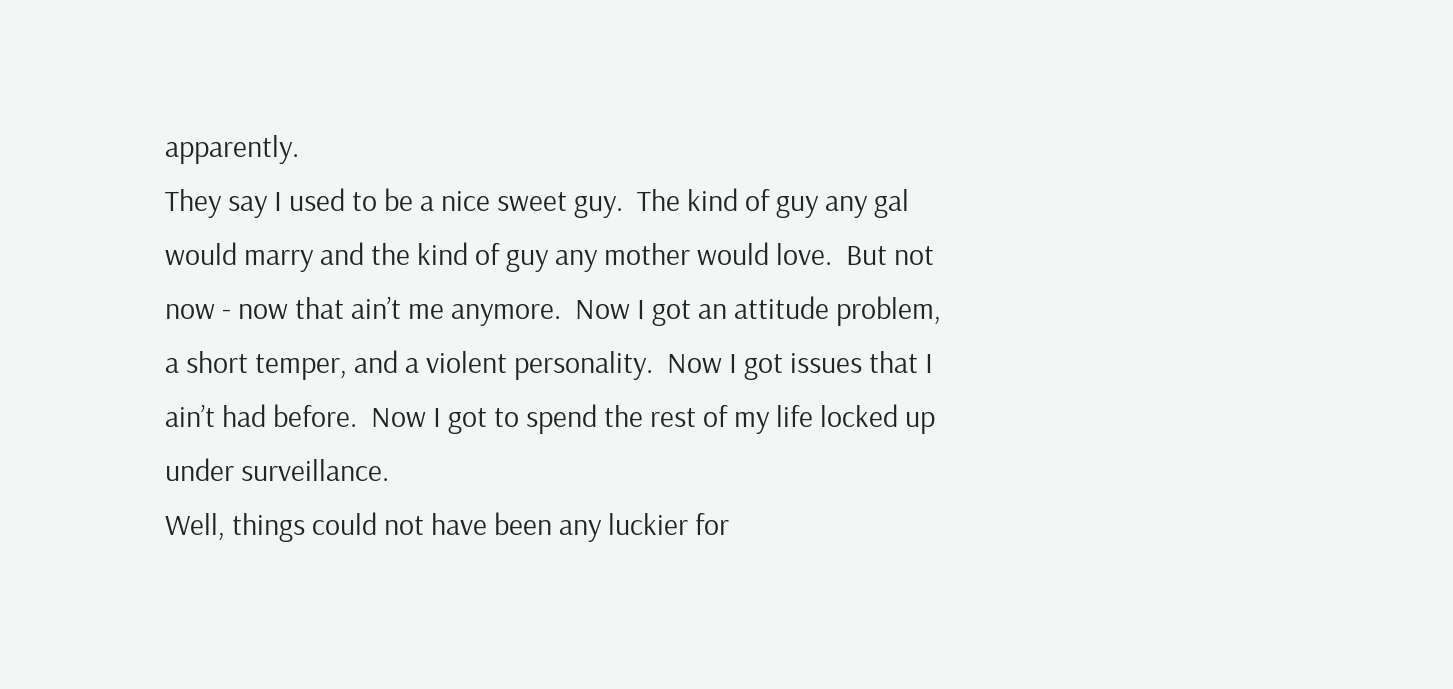apparently.
They say I used to be a nice sweet guy.  The kind of guy any gal would marry and the kind of guy any mother would love.  But not now - now that ain’t me anymore.  Now I got an attitude problem, a short temper, and a violent personality.  Now I got issues that I ain’t had before.  Now I got to spend the rest of my life locked up under surveillance.
Well, things could not have been any luckier for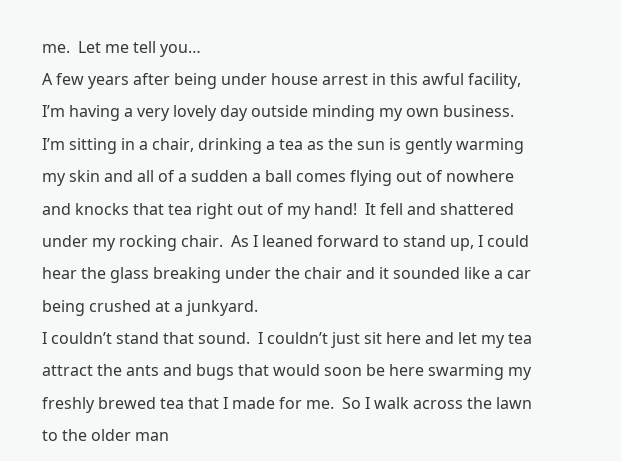me.  Let me tell you…
A few years after being under house arrest in this awful facility, I’m having a very lovely day outside minding my own business.  I’m sitting in a chair, drinking a tea as the sun is gently warming my skin and all of a sudden a ball comes flying out of nowhere and knocks that tea right out of my hand!  It fell and shattered under my rocking chair.  As I leaned forward to stand up, I could hear the glass breaking under the chair and it sounded like a car being crushed at a junkyard.
I couldn’t stand that sound.  I couldn’t just sit here and let my tea attract the ants and bugs that would soon be here swarming my freshly brewed tea that I made for me.  So I walk across the lawn to the older man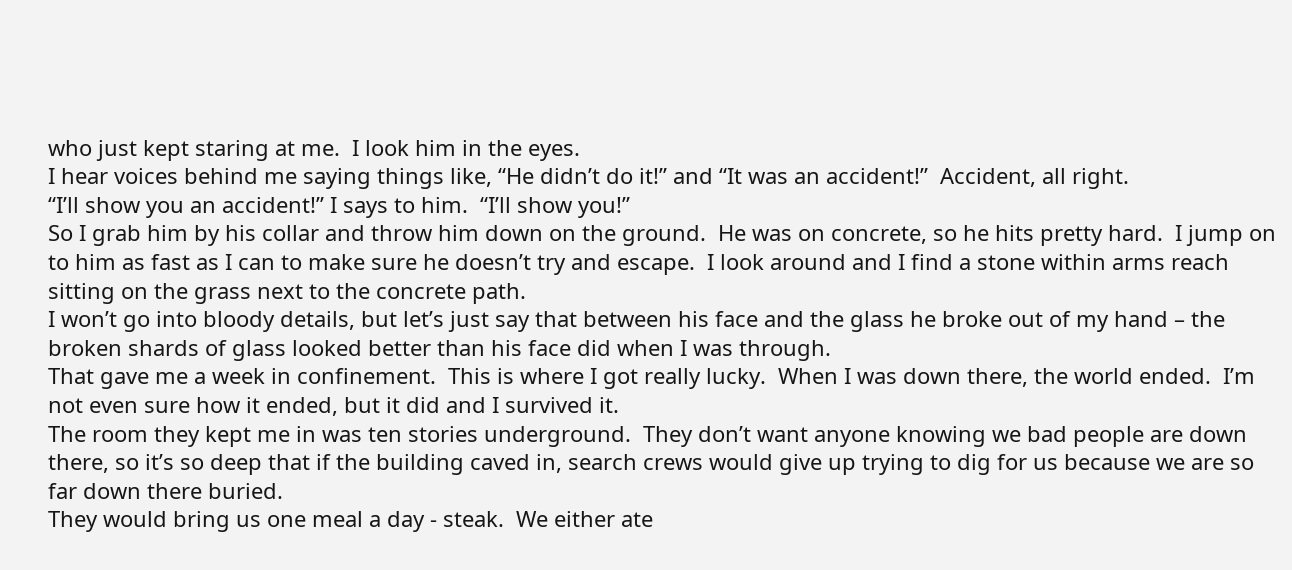who just kept staring at me.  I look him in the eyes.
I hear voices behind me saying things like, “He didn’t do it!” and “It was an accident!”  Accident, all right.
“I’ll show you an accident!” I says to him.  “I’ll show you!”
So I grab him by his collar and throw him down on the ground.  He was on concrete, so he hits pretty hard.  I jump on to him as fast as I can to make sure he doesn’t try and escape.  I look around and I find a stone within arms reach sitting on the grass next to the concrete path.
I won’t go into bloody details, but let’s just say that between his face and the glass he broke out of my hand – the broken shards of glass looked better than his face did when I was through.
That gave me a week in confinement.  This is where I got really lucky.  When I was down there, the world ended.  I’m not even sure how it ended, but it did and I survived it.
The room they kept me in was ten stories underground.  They don’t want anyone knowing we bad people are down there, so it’s so deep that if the building caved in, search crews would give up trying to dig for us because we are so far down there buried.
They would bring us one meal a day - steak.  We either ate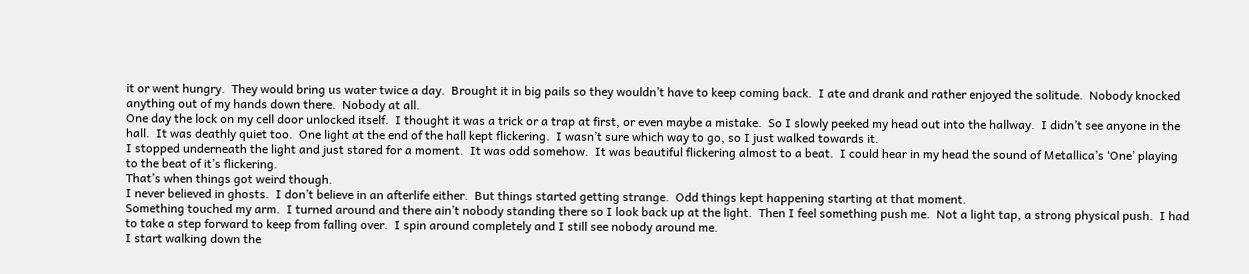it or went hungry.  They would bring us water twice a day.  Brought it in big pails so they wouldn’t have to keep coming back.  I ate and drank and rather enjoyed the solitude.  Nobody knocked anything out of my hands down there.  Nobody at all.
One day the lock on my cell door unlocked itself.  I thought it was a trick or a trap at first, or even maybe a mistake.  So I slowly peeked my head out into the hallway.  I didn’t see anyone in the hall.  It was deathly quiet too.  One light at the end of the hall kept flickering.  I wasn’t sure which way to go, so I just walked towards it.
I stopped underneath the light and just stared for a moment.  It was odd somehow.  It was beautiful flickering almost to a beat.  I could hear in my head the sound of Metallica’s ‘One’ playing to the beat of it’s flickering.
That’s when things got weird though.
I never believed in ghosts.  I don’t believe in an afterlife either.  But things started getting strange.  Odd things kept happening starting at that moment.
Something touched my arm.  I turned around and there ain’t nobody standing there so I look back up at the light.  Then I feel something push me.  Not a light tap, a strong physical push.  I had to take a step forward to keep from falling over.  I spin around completely and I still see nobody around me.
I start walking down the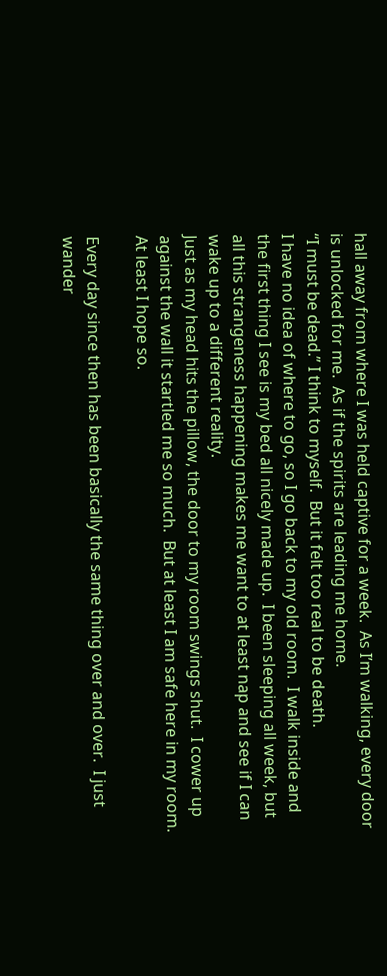hall away from where I was held captive for a week.  As I’m walking, every door is unlocked for me.  As if the spirits are leading me home.
“I must be dead.” I think to myself.  But it felt too real to be death.
I have no idea of where to go, so I go back to my old room.  I walk inside and the first thing I see is my bed all nicely made up.  I been sleeping all week, but all this strangeness happening makes me want to at least nap and see if I can wake up to a different reality.
Just as my head hits the pillow, the door to my room swings shut.  I cower up against the wall it startled me so much.  But at least I am safe here in my room.  At least I hope so.

Every day since then has been basically the same thing over and over.  I just wander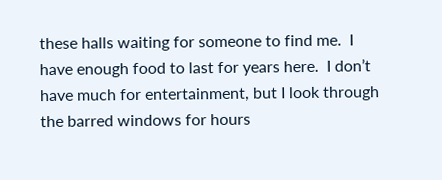these halls waiting for someone to find me.  I have enough food to last for years here.  I don’t have much for entertainment, but I look through the barred windows for hours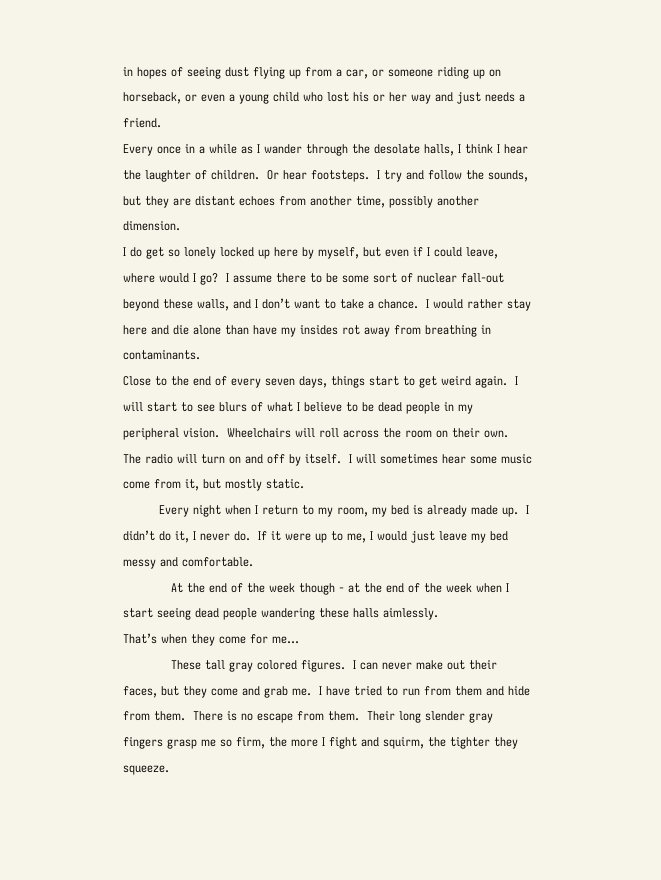in hopes of seeing dust flying up from a car, or someone riding up on horseback, or even a young child who lost his or her way and just needs a friend.
Every once in a while as I wander through the desolate halls, I think I hear the laughter of children.  Or hear footsteps.  I try and follow the sounds, but they are distant echoes from another time, possibly another dimension.
I do get so lonely locked up here by myself, but even if I could leave, where would I go?  I assume there to be some sort of nuclear fall-out beyond these walls, and I don’t want to take a chance.  I would rather stay here and die alone than have my insides rot away from breathing in contaminants.
Close to the end of every seven days, things start to get weird again.  I will start to see blurs of what I believe to be dead people in my peripheral vision.  Wheelchairs will roll across the room on their own.  The radio will turn on and off by itself.  I will sometimes hear some music come from it, but mostly static.
         Every night when I return to my room, my bed is already made up.  I didn’t do it, I never do.  If it were up to me, I would just leave my bed messy and comfortable.
            At the end of the week though - at the end of the week when I start seeing dead people wandering these halls aimlessly.
That’s when they come for me…
            These tall gray colored figures.  I can never make out their faces, but they come and grab me.  I have tried to run from them and hide from them.  There is no escape from them.  Their long slender gray fingers grasp me so firm, the more I fight and squirm, the tighter they squeeze.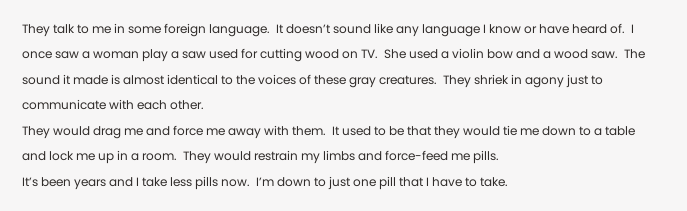They talk to me in some foreign language.  It doesn’t sound like any language I know or have heard of.  I once saw a woman play a saw used for cutting wood on TV.  She used a violin bow and a wood saw.  The sound it made is almost identical to the voices of these gray creatures.  They shriek in agony just to communicate with each other.
They would drag me and force me away with them.  It used to be that they would tie me down to a table and lock me up in a room.  They would restrain my limbs and force-feed me pills.
It’s been years and I take less pills now.  I’m down to just one pill that I have to take.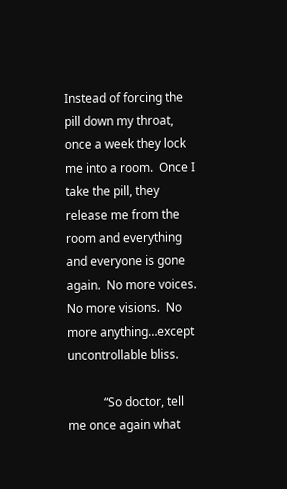Instead of forcing the pill down my throat, once a week they lock me into a room.  Once I take the pill, they release me from the room and everything and everyone is gone again.  No more voices.  No more visions.  No more anything…except uncontrollable bliss.

            “So doctor, tell me once again what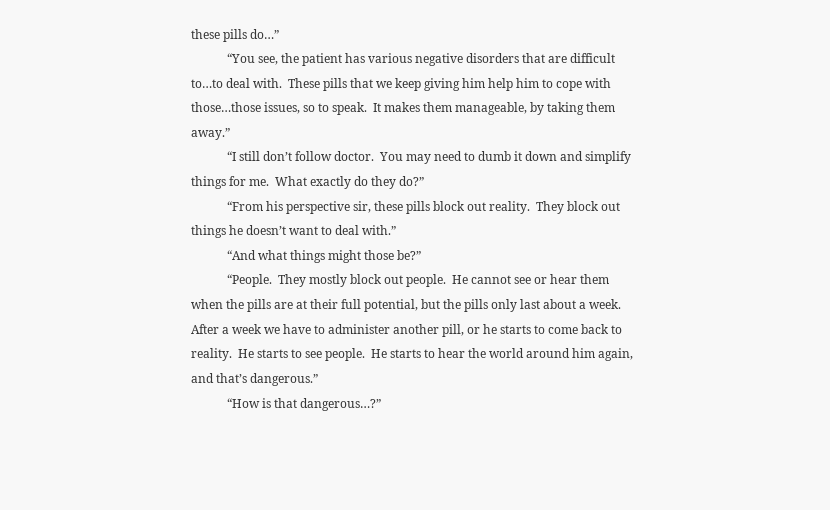these pills do…”
            “You see, the patient has various negative disorders that are difficult to…to deal with.  These pills that we keep giving him help him to cope with those…those issues, so to speak.  It makes them manageable, by taking them away.”
            “I still don’t follow doctor.  You may need to dumb it down and simplify things for me.  What exactly do they do?”
            “From his perspective sir, these pills block out reality.  They block out things he doesn’t want to deal with.”
            “And what things might those be?”
            “People.  They mostly block out people.  He cannot see or hear them when the pills are at their full potential, but the pills only last about a week.  After a week we have to administer another pill, or he starts to come back to reality.  He starts to see people.  He starts to hear the world around him again, and that’s dangerous.”
            “How is that dangerous…?”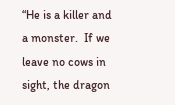“He is a killer and a monster.  If we leave no cows in sight, the dragon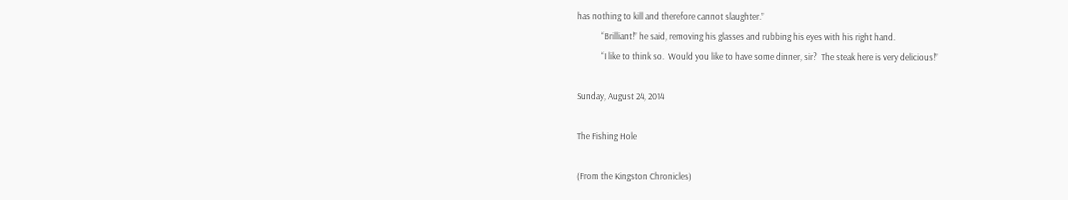has nothing to kill and therefore cannot slaughter.”
            “Brilliant!” he said, removing his glasses and rubbing his eyes with his right hand.
            “I like to think so.  Would you like to have some dinner, sir?  The steak here is very delicious!”

Sunday, August 24, 2014

The Fishing Hole

(From the Kingston Chronicles)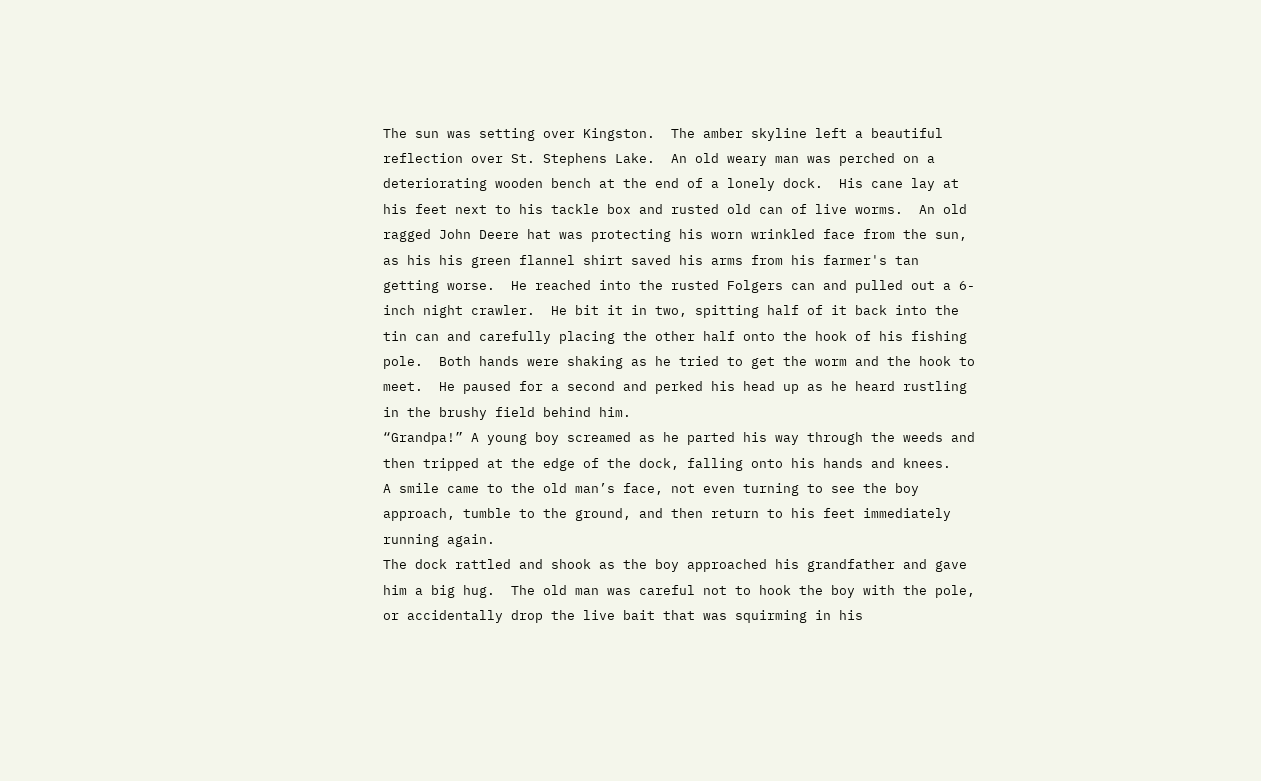The sun was setting over Kingston.  The amber skyline left a beautiful reflection over St. Stephens Lake.  An old weary man was perched on a deteriorating wooden bench at the end of a lonely dock.  His cane lay at his feet next to his tackle box and rusted old can of live worms.  An old ragged John Deere hat was protecting his worn wrinkled face from the sun, as his his green flannel shirt saved his arms from his farmer's tan getting worse.  He reached into the rusted Folgers can and pulled out a 6-inch night crawler.  He bit it in two, spitting half of it back into the tin can and carefully placing the other half onto the hook of his fishing pole.  Both hands were shaking as he tried to get the worm and the hook to meet.  He paused for a second and perked his head up as he heard rustling in the brushy field behind him.
“Grandpa!” A young boy screamed as he parted his way through the weeds and then tripped at the edge of the dock, falling onto his hands and knees.
A smile came to the old man’s face, not even turning to see the boy approach, tumble to the ground, and then return to his feet immediately running again.
The dock rattled and shook as the boy approached his grandfather and gave him a big hug.  The old man was careful not to hook the boy with the pole, or accidentally drop the live bait that was squirming in his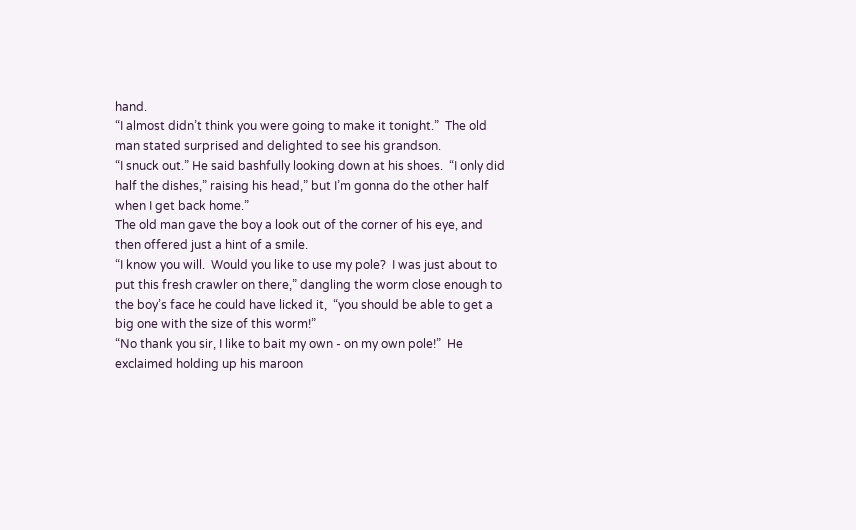hand.
“I almost didn’t think you were going to make it tonight.”  The old man stated surprised and delighted to see his grandson.
“I snuck out.” He said bashfully looking down at his shoes.  “I only did half the dishes,” raising his head,” but I’m gonna do the other half when I get back home.”
The old man gave the boy a look out of the corner of his eye, and then offered just a hint of a smile.
“I know you will.  Would you like to use my pole?  I was just about to put this fresh crawler on there,” dangling the worm close enough to the boy’s face he could have licked it,  “you should be able to get a big one with the size of this worm!”
“No thank you sir, I like to bait my own - on my own pole!”  He exclaimed holding up his maroon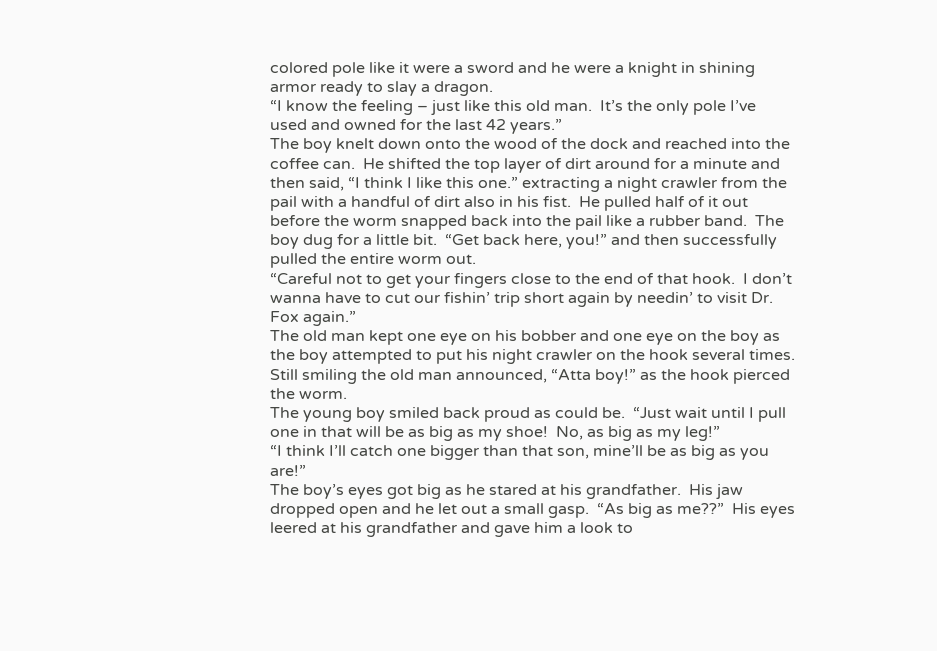colored pole like it were a sword and he were a knight in shining armor ready to slay a dragon.
“I know the feeling – just like this old man.  It’s the only pole I’ve used and owned for the last 42 years.”
The boy knelt down onto the wood of the dock and reached into the coffee can.  He shifted the top layer of dirt around for a minute and then said, “I think I like this one.” extracting a night crawler from the pail with a handful of dirt also in his fist.  He pulled half of it out before the worm snapped back into the pail like a rubber band.  The boy dug for a little bit.  “Get back here, you!” and then successfully pulled the entire worm out.
“Careful not to get your fingers close to the end of that hook.  I don’t wanna have to cut our fishin’ trip short again by needin’ to visit Dr. Fox again.”
The old man kept one eye on his bobber and one eye on the boy as the boy attempted to put his night crawler on the hook several times.  Still smiling the old man announced, “Atta boy!” as the hook pierced the worm.
The young boy smiled back proud as could be.  “Just wait until I pull one in that will be as big as my shoe!  No, as big as my leg!”
“I think I’ll catch one bigger than that son, mine’ll be as big as you are!”
The boy’s eyes got big as he stared at his grandfather.  His jaw dropped open and he let out a small gasp.  “As big as me??”  His eyes leered at his grandfather and gave him a look to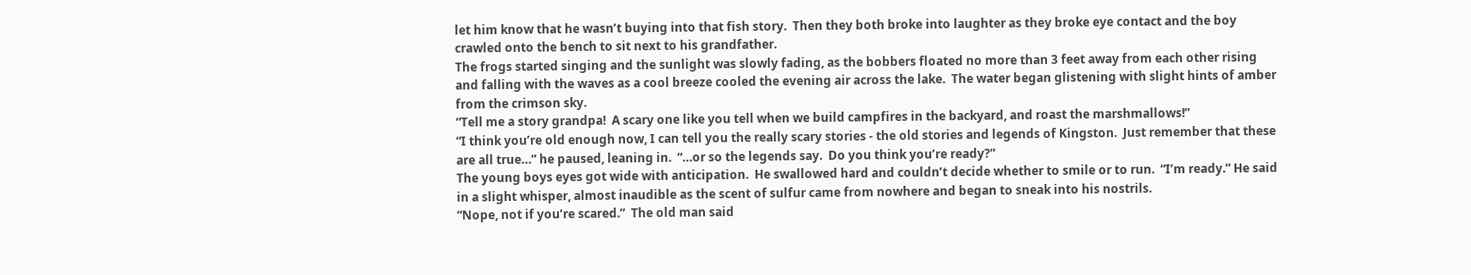let him know that he wasn’t buying into that fish story.  Then they both broke into laughter as they broke eye contact and the boy crawled onto the bench to sit next to his grandfather.
The frogs started singing and the sunlight was slowly fading, as the bobbers floated no more than 3 feet away from each other rising and falling with the waves as a cool breeze cooled the evening air across the lake.  The water began glistening with slight hints of amber from the crimson sky.
“Tell me a story grandpa!  A scary one like you tell when we build campfires in the backyard, and roast the marshmallows!”
“I think you’re old enough now, I can tell you the really scary stories - the old stories and legends of Kingston.  Just remember that these are all true…” he paused, leaning in.  “…or so the legends say.  Do you think you’re ready?”
The young boys eyes got wide with anticipation.  He swallowed hard and couldn’t decide whether to smile or to run.  “I’m ready.” He said in a slight whisper, almost inaudible as the scent of sulfur came from nowhere and began to sneak into his nostrils.
“Nope, not if you’re scared.”  The old man said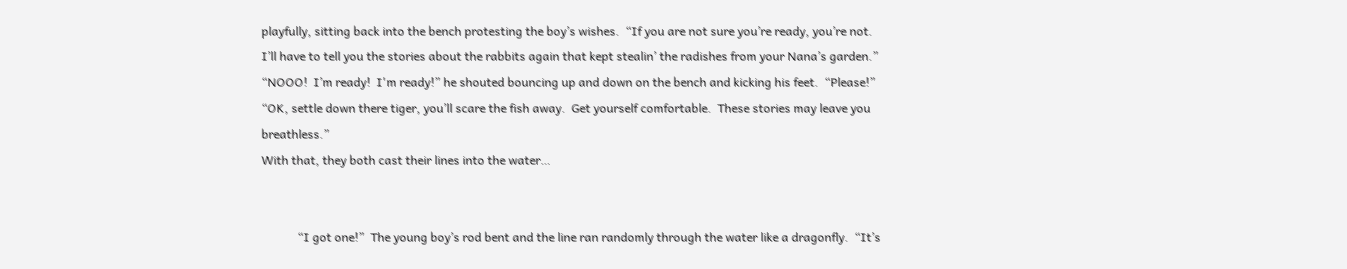playfully, sitting back into the bench protesting the boy’s wishes.  “If you are not sure you’re ready, you’re not.  I’ll have to tell you the stories about the rabbits again that kept stealin’ the radishes from your Nana’s garden.”
“NOOO!  I’m ready!  I'm ready!” he shouted bouncing up and down on the bench and kicking his feet.  “Please!”
“OK, settle down there tiger, you’ll scare the fish away.  Get yourself comfortable.  These stories may leave you breathless.”
With that, they both cast their lines into the water…


            “I got one!”  The young boy’s rod bent and the line ran randomly through the water like a dragonfly.  “It’s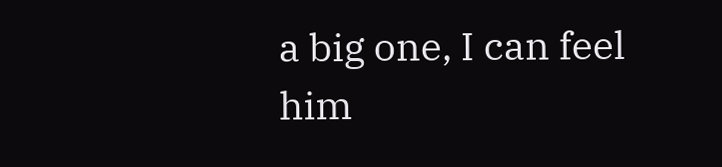a big one, I can feel him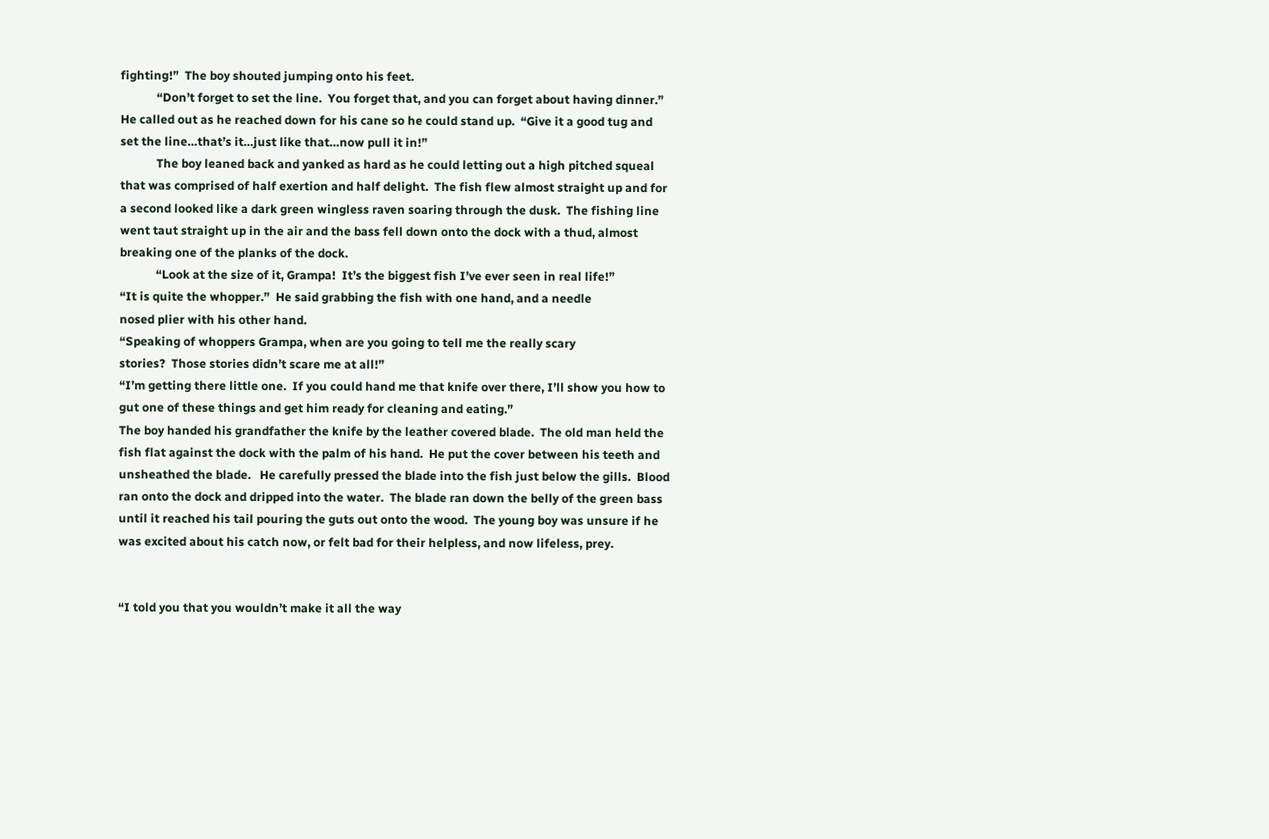fighting!”  The boy shouted jumping onto his feet.
            “Don’t forget to set the line.  You forget that, and you can forget about having dinner.”  He called out as he reached down for his cane so he could stand up.  “Give it a good tug and set the line…that’s it…just like that…now pull it in!”
            The boy leaned back and yanked as hard as he could letting out a high pitched squeal that was comprised of half exertion and half delight.  The fish flew almost straight up and for a second looked like a dark green wingless raven soaring through the dusk.  The fishing line went taut straight up in the air and the bass fell down onto the dock with a thud, almost breaking one of the planks of the dock.
            “Look at the size of it, Grampa!  It’s the biggest fish I’ve ever seen in real life!”
“It is quite the whopper.”  He said grabbing the fish with one hand, and a needle
nosed plier with his other hand.
“Speaking of whoppers Grampa, when are you going to tell me the really scary
stories?  Those stories didn’t scare me at all!”
“I’m getting there little one.  If you could hand me that knife over there, I’ll show you how to gut one of these things and get him ready for cleaning and eating.”
The boy handed his grandfather the knife by the leather covered blade.  The old man held the fish flat against the dock with the palm of his hand.  He put the cover between his teeth and unsheathed the blade.   He carefully pressed the blade into the fish just below the gills.  Blood ran onto the dock and dripped into the water.  The blade ran down the belly of the green bass until it reached his tail pouring the guts out onto the wood.  The young boy was unsure if he was excited about his catch now, or felt bad for their helpless, and now lifeless, prey.


“I told you that you wouldn’t make it all the way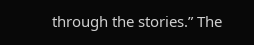through the stories.” The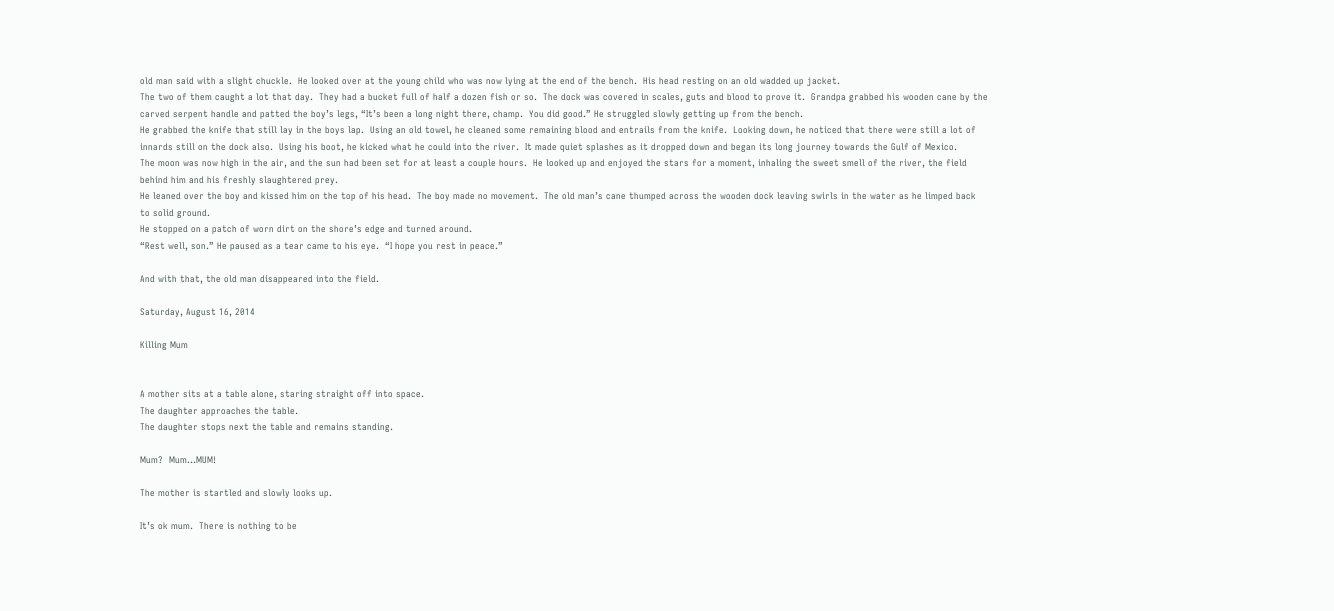old man said with a slight chuckle.  He looked over at the young child who was now lying at the end of the bench.  His head resting on an old wadded up jacket.
The two of them caught a lot that day.  They had a bucket full of half a dozen fish or so.  The dock was covered in scales, guts and blood to prove it.  Grandpa grabbed his wooden cane by the carved serpent handle and patted the boy’s legs, “It’s been a long night there, champ.  You did good.” He struggled slowly getting up from the bench.
He grabbed the knife that still lay in the boys lap.  Using an old towel, he cleaned some remaining blood and entrails from the knife.  Looking down, he noticed that there were still a lot of innards still on the dock also.  Using his boot, he kicked what he could into the river.  It made quiet splashes as it dropped down and began its long journey towards the Gulf of Mexico.
The moon was now high in the air, and the sun had been set for at least a couple hours.  He looked up and enjoyed the stars for a moment, inhaling the sweet smell of the river, the field behind him and his freshly slaughtered prey.
He leaned over the boy and kissed him on the top of his head.  The boy made no movement.  The old man’s cane thumped across the wooden dock leaving swirls in the water as he limped back to solid ground.
He stopped on a patch of worn dirt on the shore’s edge and turned around.
“Rest well, son.” He paused as a tear came to his eye.  “I hope you rest in peace.”

And with that, the old man disappeared into the field.

Saturday, August 16, 2014

Killing Mum


A mother sits at a table alone, staring straight off into space.
The daughter approaches the table.
The daughter stops next the table and remains standing.

Mum?  Mum…MUM!

The mother is startled and slowly looks up.

It’s ok mum.  There is nothing to be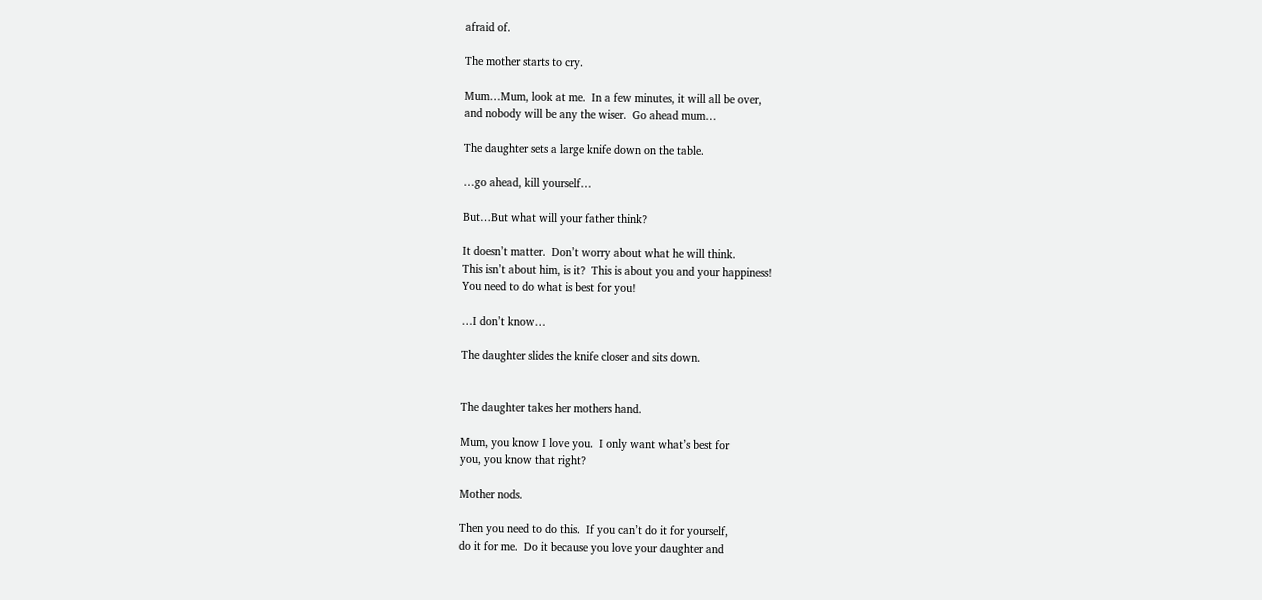afraid of.

The mother starts to cry.

Mum…Mum, look at me.  In a few minutes, it will all be over,
and nobody will be any the wiser.  Go ahead mum…

The daughter sets a large knife down on the table.

…go ahead, kill yourself…

But…But what will your father think?

It doesn’t matter.  Don’t worry about what he will think.
This isn’t about him, is it?  This is about you and your happiness!
You need to do what is best for you!

…I don’t know…

The daughter slides the knife closer and sits down.


The daughter takes her mothers hand.

Mum, you know I love you.  I only want what’s best for
you, you know that right?

Mother nods.

Then you need to do this.  If you can’t do it for yourself,
do it for me.  Do it because you love your daughter and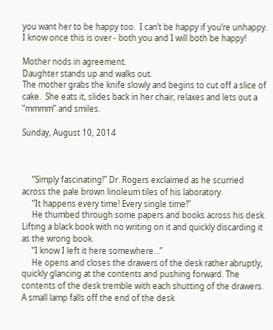you want her to be happy too.  I can’t be happy if you’re unhappy.
I know once this is over - both you and I will both be happy!

Mother nods in agreement.
Daughter stands up and walks out.
The mother grabs the knife slowly and begins to cut off a slice of cake.  She eats it, slides back in her chair, relaxes and lets out a “mmmm” and smiles.

Sunday, August 10, 2014



     “Simply fascinating!” Dr. Rogers exclaimed as he scurried across the pale brown linoleum tiles of his laboratory.
     “It happens every time! Every single time!”
     He thumbed through some papers and books across his desk. Lifting a black book with no writing on it and quickly discarding it as the wrong book.
     “I know I left it here somewhere…”
     He opens and closes the drawers of the desk rather abruptly, quickly glancing at the contents and pushing forward. The contents of the desk tremble with each shutting of the drawers. A small lamp falls off the end of the desk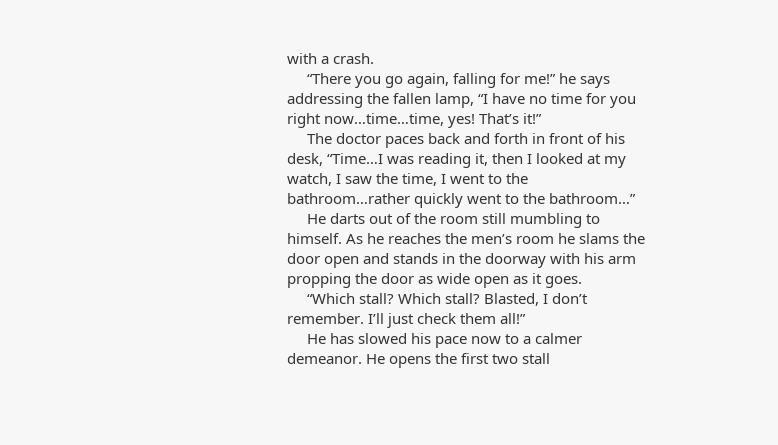with a crash.
     “There you go again, falling for me!” he says addressing the fallen lamp, “I have no time for you right now…time…time, yes! That’s it!”
     The doctor paces back and forth in front of his desk, “Time…I was reading it, then I looked at my watch, I saw the time, I went to the bathroom…rather quickly went to the bathroom…”
     He darts out of the room still mumbling to himself. As he reaches the men’s room he slams the door open and stands in the doorway with his arm propping the door as wide open as it goes.
     “Which stall? Which stall? Blasted, I don’t remember. I’ll just check them all!”
     He has slowed his pace now to a calmer demeanor. He opens the first two stall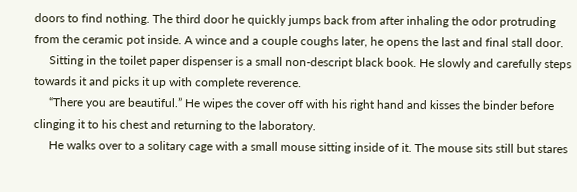doors to find nothing. The third door he quickly jumps back from after inhaling the odor protruding from the ceramic pot inside. A wince and a couple coughs later, he opens the last and final stall door.
     Sitting in the toilet paper dispenser is a small non-descript black book. He slowly and carefully steps towards it and picks it up with complete reverence.
     “There you are beautiful.” He wipes the cover off with his right hand and kisses the binder before clinging it to his chest and returning to the laboratory.
     He walks over to a solitary cage with a small mouse sitting inside of it. The mouse sits still but stares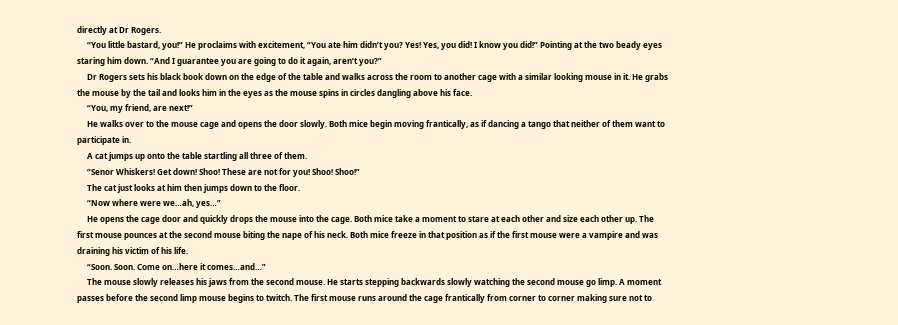directly at Dr Rogers.
     “You little bastard, you!” He proclaims with excitement, “You ate him didn’t you? Yes! Yes, you did! I know you did!” Pointing at the two beady eyes staring him down. “And I guarantee you are going to do it again, aren’t you?”
     Dr Rogers sets his black book down on the edge of the table and walks across the room to another cage with a similar looking mouse in it. He grabs the mouse by the tail and looks him in the eyes as the mouse spins in circles dangling above his face.
     “You, my friend, are next!”
     He walks over to the mouse cage and opens the door slowly. Both mice begin moving frantically, as if dancing a tango that neither of them want to participate in.
     A cat jumps up onto the table startling all three of them.
     “Senor Whiskers! Get down! Shoo! These are not for you! Shoo! Shoo!”
     The cat just looks at him then jumps down to the floor.
     “Now where were we…ah, yes…”
     He opens the cage door and quickly drops the mouse into the cage. Both mice take a moment to stare at each other and size each other up. The first mouse pounces at the second mouse biting the nape of his neck. Both mice freeze in that position as if the first mouse were a vampire and was draining his victim of his life.
     “Soon. Soon. Come on…here it comes…and…”
     The mouse slowly releases his jaws from the second mouse. He starts stepping backwards slowly watching the second mouse go limp. A moment passes before the second limp mouse begins to twitch. The first mouse runs around the cage frantically from corner to corner making sure not to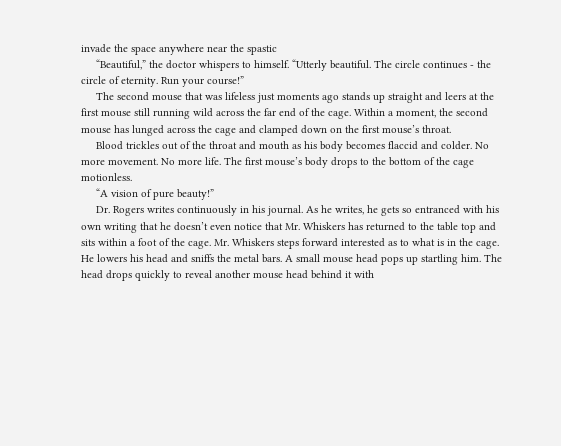invade the space anywhere near the spastic
     “Beautiful,” the doctor whispers to himself. “Utterly beautiful. The circle continues - the circle of eternity. Run your course!”
     The second mouse that was lifeless just moments ago stands up straight and leers at the first mouse still running wild across the far end of the cage. Within a moment, the second mouse has lunged across the cage and clamped down on the first mouse’s throat.
     Blood trickles out of the throat and mouth as his body becomes flaccid and colder. No more movement. No more life. The first mouse’s body drops to the bottom of the cage motionless.
     “A vision of pure beauty!”
     Dr. Rogers writes continuously in his journal. As he writes, he gets so entranced with his own writing that he doesn’t even notice that Mr. Whiskers has returned to the table top and sits within a foot of the cage. Mr. Whiskers steps forward interested as to what is in the cage. He lowers his head and sniffs the metal bars. A small mouse head pops up startling him. The head drops quickly to reveal another mouse head behind it with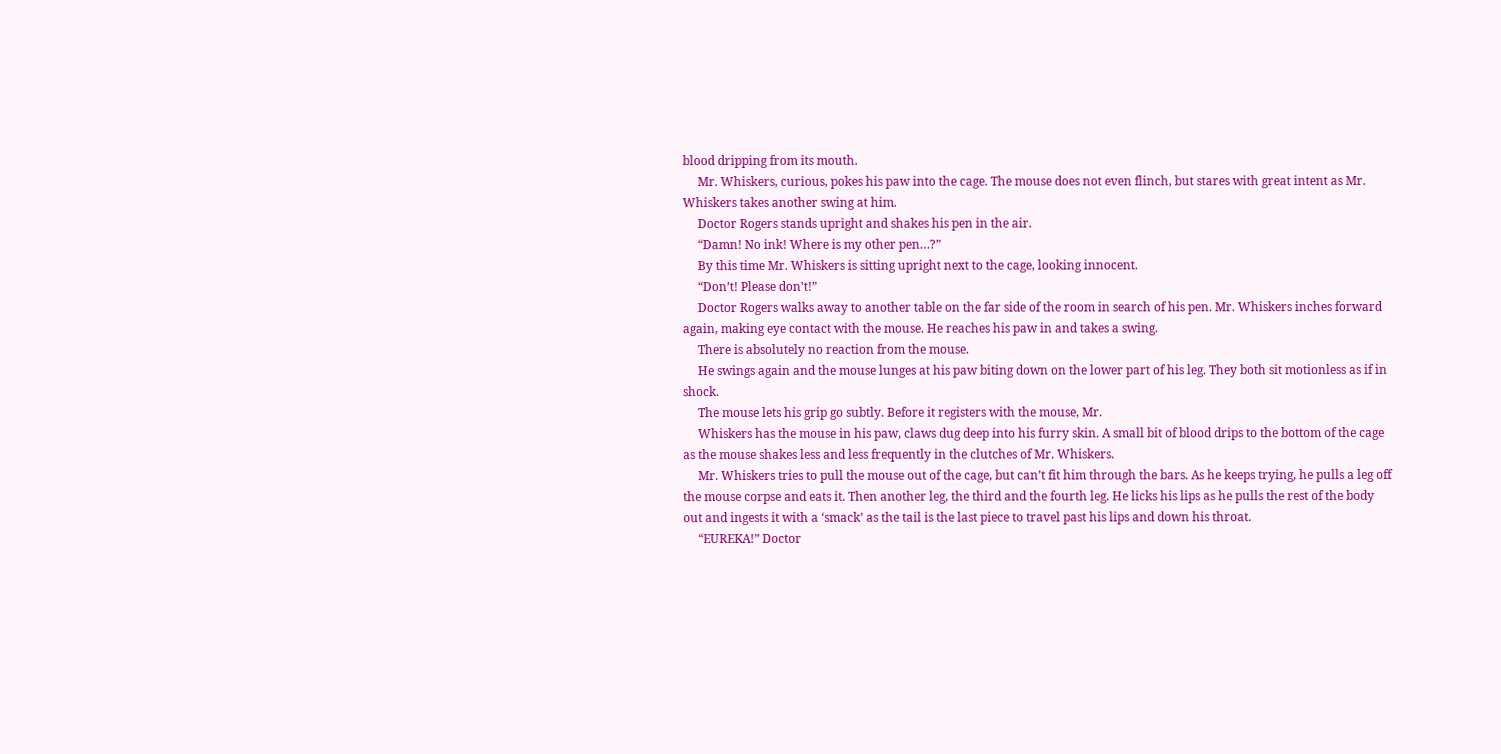blood dripping from its mouth.
     Mr. Whiskers, curious, pokes his paw into the cage. The mouse does not even flinch, but stares with great intent as Mr. Whiskers takes another swing at him.
     Doctor Rogers stands upright and shakes his pen in the air.
     “Damn! No ink! Where is my other pen…?”
     By this time Mr. Whiskers is sitting upright next to the cage, looking innocent.
     “Don’t! Please don’t!”
     Doctor Rogers walks away to another table on the far side of the room in search of his pen. Mr. Whiskers inches forward again, making eye contact with the mouse. He reaches his paw in and takes a swing.
     There is absolutely no reaction from the mouse.
     He swings again and the mouse lunges at his paw biting down on the lower part of his leg. They both sit motionless as if in shock.
     The mouse lets his grip go subtly. Before it registers with the mouse, Mr.
     Whiskers has the mouse in his paw, claws dug deep into his furry skin. A small bit of blood drips to the bottom of the cage as the mouse shakes less and less frequently in the clutches of Mr. Whiskers.
     Mr. Whiskers tries to pull the mouse out of the cage, but can’t fit him through the bars. As he keeps trying, he pulls a leg off the mouse corpse and eats it. Then another leg, the third and the fourth leg. He licks his lips as he pulls the rest of the body out and ingests it with a ‘smack’ as the tail is the last piece to travel past his lips and down his throat.
     “EUREKA!” Doctor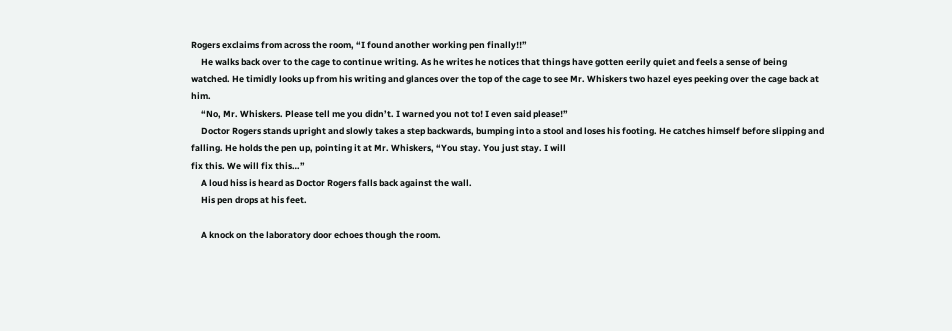Rogers exclaims from across the room, “I found another working pen finally!!”
     He walks back over to the cage to continue writing. As he writes he notices that things have gotten eerily quiet and feels a sense of being watched. He timidly looks up from his writing and glances over the top of the cage to see Mr. Whiskers two hazel eyes peeking over the cage back at him.
     “No, Mr. Whiskers. Please tell me you didn’t. I warned you not to! I even said please!”
     Doctor Rogers stands upright and slowly takes a step backwards, bumping into a stool and loses his footing. He catches himself before slipping and falling. He holds the pen up, pointing it at Mr. Whiskers, “You stay. You just stay. I will
fix this. We will fix this…”
     A loud hiss is heard as Doctor Rogers falls back against the wall.
     His pen drops at his feet.

     A knock on the laboratory door echoes though the room.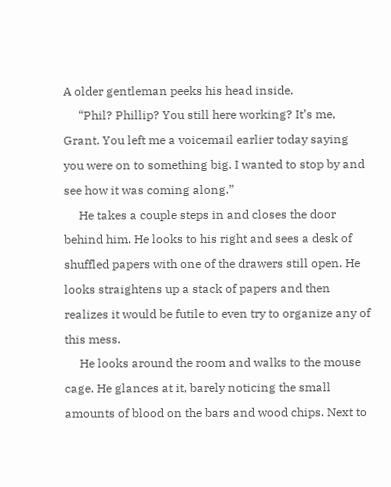A older gentleman peeks his head inside.
     “Phil? Phillip? You still here working? It’s me, Grant. You left me a voicemail earlier today saying you were on to something big. I wanted to stop by and see how it was coming along.”
     He takes a couple steps in and closes the door behind him. He looks to his right and sees a desk of shuffled papers with one of the drawers still open. He looks straightens up a stack of papers and then realizes it would be futile to even try to organize any of this mess.
     He looks around the room and walks to the mouse cage. He glances at it, barely noticing the small amounts of blood on the bars and wood chips. Next to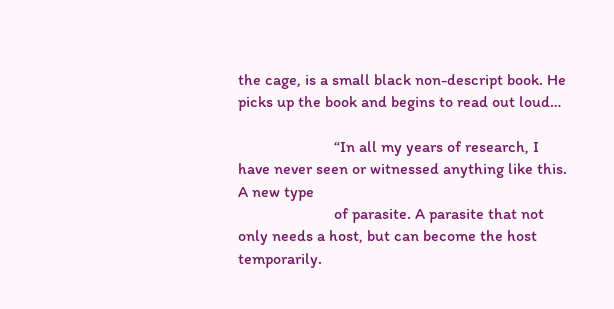the cage, is a small black non-descript book. He picks up the book and begins to read out loud…

                        “In all my years of research, I have never seen or witnessed anything like this. A new type
                        of parasite. A parasite that not only needs a host, but can become the host temporarily.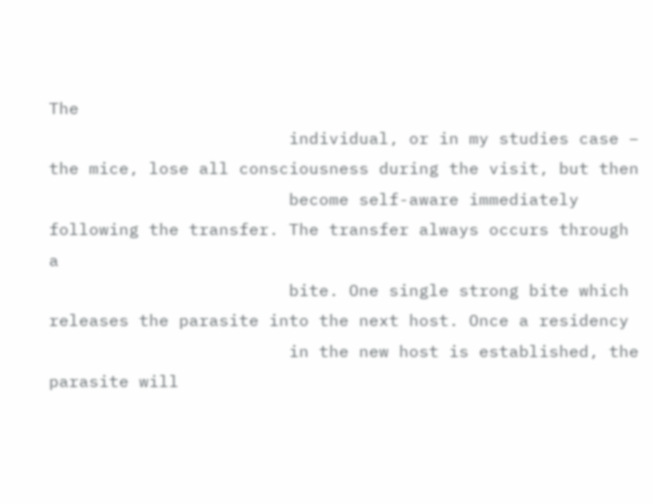The
                        individual, or in my studies case – the mice, lose all consciousness during the visit, but then
                        become self-aware immediately following the transfer. The transfer always occurs through a
                        bite. One single strong bite which releases the parasite into the next host. Once a residency
                        in the new host is established, the parasite will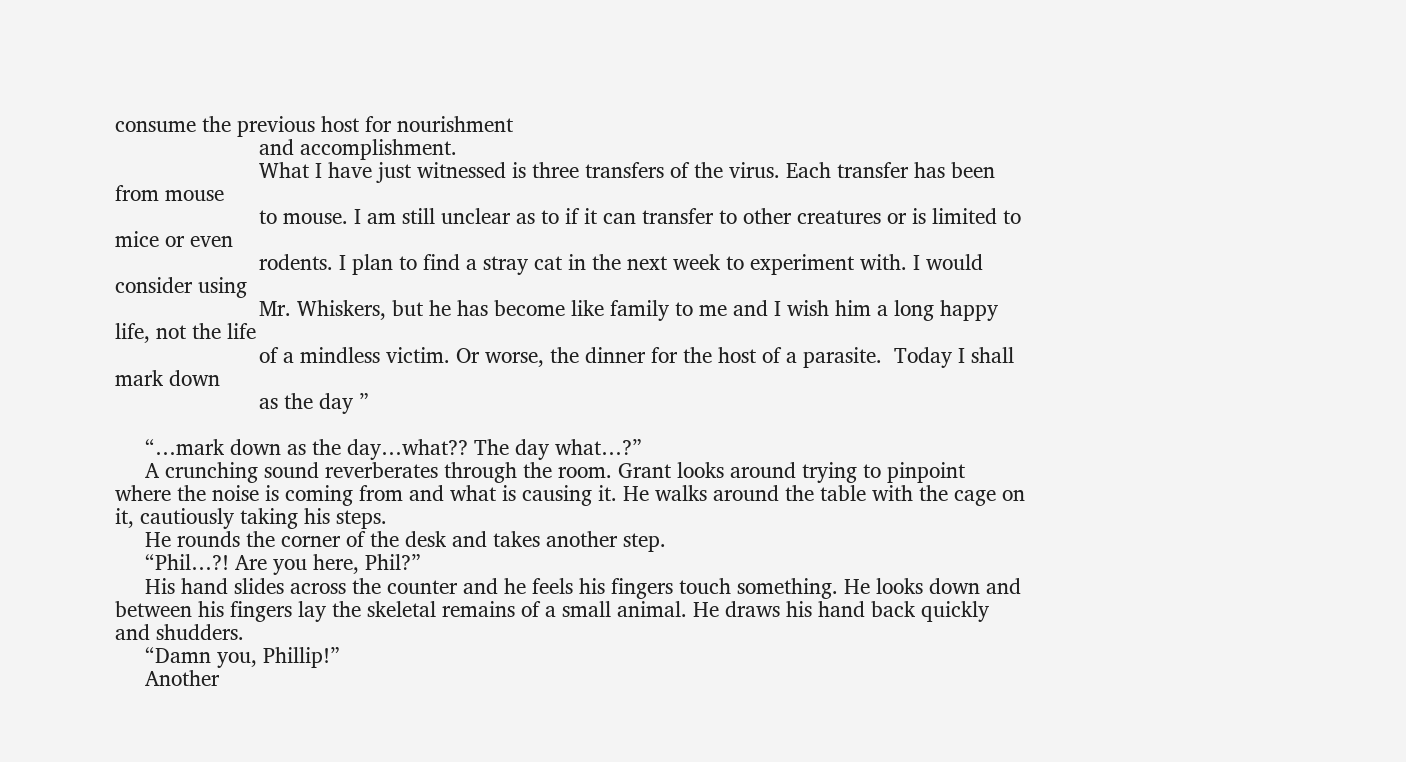consume the previous host for nourishment
                        and accomplishment.
                        What I have just witnessed is three transfers of the virus. Each transfer has been from mouse
                        to mouse. I am still unclear as to if it can transfer to other creatures or is limited to mice or even
                        rodents. I plan to find a stray cat in the next week to experiment with. I would consider using
                        Mr. Whiskers, but he has become like family to me and I wish him a long happy life, not the life
                        of a mindless victim. Or worse, the dinner for the host of a parasite.  Today I shall mark down
                        as the day ”

     “…mark down as the day…what?? The day what…?”
     A crunching sound reverberates through the room. Grant looks around trying to pinpoint where the noise is coming from and what is causing it. He walks around the table with the cage on it, cautiously taking his steps.
     He rounds the corner of the desk and takes another step.
     “Phil…?! Are you here, Phil?”
     His hand slides across the counter and he feels his fingers touch something. He looks down and between his fingers lay the skeletal remains of a small animal. He draws his hand back quickly and shudders.
     “Damn you, Phillip!”
     Another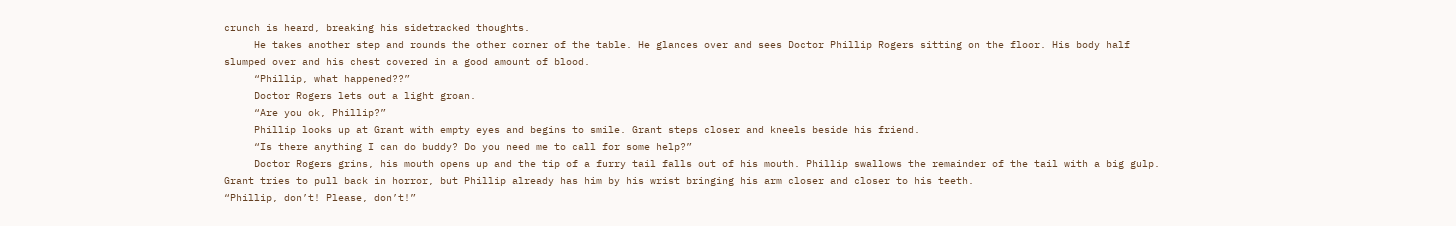crunch is heard, breaking his sidetracked thoughts.
     He takes another step and rounds the other corner of the table. He glances over and sees Doctor Phillip Rogers sitting on the floor. His body half slumped over and his chest covered in a good amount of blood.
     “Phillip, what happened??”
     Doctor Rogers lets out a light groan.
     “Are you ok, Phillip?”
     Phillip looks up at Grant with empty eyes and begins to smile. Grant steps closer and kneels beside his friend.
     “Is there anything I can do buddy? Do you need me to call for some help?”
     Doctor Rogers grins, his mouth opens up and the tip of a furry tail falls out of his mouth. Phillip swallows the remainder of the tail with a big gulp.  Grant tries to pull back in horror, but Phillip already has him by his wrist bringing his arm closer and closer to his teeth.
“Phillip, don’t! Please, don’t!”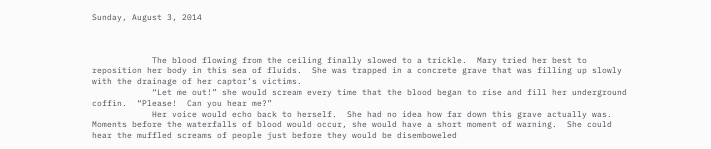Sunday, August 3, 2014



            The blood flowing from the ceiling finally slowed to a trickle.  Mary tried her best to reposition her body in this sea of fluids.  She was trapped in a concrete grave that was filling up slowly with the drainage of her captor’s victims.
            “Let me out!” she would scream every time that the blood began to rise and fill her underground coffin.  “Please!  Can you hear me?”
            Her voice would echo back to herself.  She had no idea how far down this grave actually was.
Moments before the waterfalls of blood would occur, she would have a short moment of warning.  She could hear the muffled screams of people just before they would be disemboweled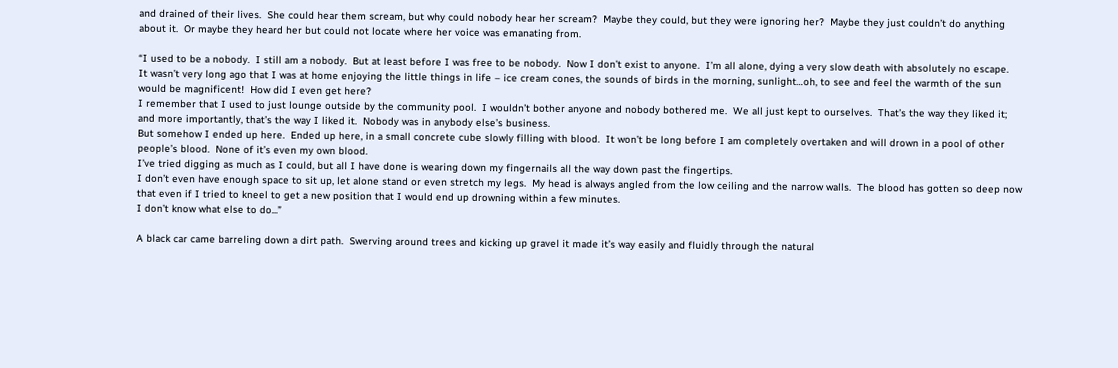and drained of their lives.  She could hear them scream, but why could nobody hear her scream?  Maybe they could, but they were ignoring her?  Maybe they just couldn’t do anything about it.  Or maybe they heard her but could not locate where her voice was emanating from.

“I used to be a nobody.  I still am a nobody.  But at least before I was free to be nobody.  Now I don’t exist to anyone.  I’m all alone, dying a very slow death with absolutely no escape.
It wasn’t very long ago that I was at home enjoying the little things in life – ice cream cones, the sounds of birds in the morning, sunlight…oh, to see and feel the warmth of the sun would be magnificent!  How did I even get here?
I remember that I used to just lounge outside by the community pool.  I wouldn’t bother anyone and nobody bothered me.  We all just kept to ourselves.  That’s the way they liked it; and more importantly, that’s the way I liked it.  Nobody was in anybody else’s business.
But somehow I ended up here.  Ended up here, in a small concrete cube slowly filling with blood.  It won’t be long before I am completely overtaken and will drown in a pool of other people’s blood.  None of it’s even my own blood.
I’ve tried digging as much as I could, but all I have done is wearing down my fingernails all the way down past the fingertips.
I don’t even have enough space to sit up, let alone stand or even stretch my legs.  My head is always angled from the low ceiling and the narrow walls.  The blood has gotten so deep now that even if I tried to kneel to get a new position that I would end up drowning within a few minutes.
I don’t know what else to do...”

A black car came barreling down a dirt path.  Swerving around trees and kicking up gravel it made it’s way easily and fluidly through the natural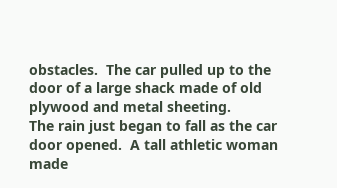obstacles.  The car pulled up to the door of a large shack made of old plywood and metal sheeting.
The rain just began to fall as the car door opened.  A tall athletic woman made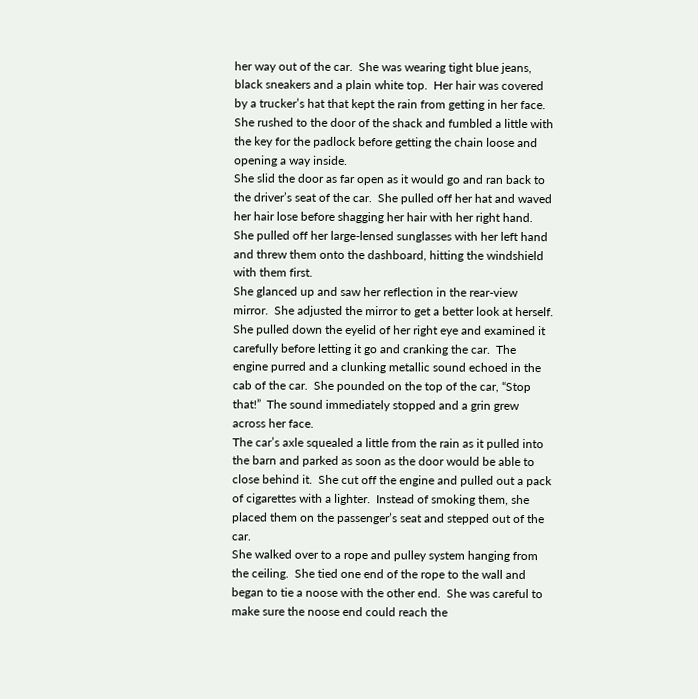her way out of the car.  She was wearing tight blue jeans, black sneakers and a plain white top.  Her hair was covered by a trucker’s hat that kept the rain from getting in her face.  She rushed to the door of the shack and fumbled a little with the key for the padlock before getting the chain loose and opening a way inside.
She slid the door as far open as it would go and ran back to the driver’s seat of the car.  She pulled off her hat and waved her hair lose before shagging her hair with her right hand.  She pulled off her large-lensed sunglasses with her left hand and threw them onto the dashboard, hitting the windshield with them first.
She glanced up and saw her reflection in the rear-view mirror.  She adjusted the mirror to get a better look at herself.  She pulled down the eyelid of her right eye and examined it carefully before letting it go and cranking the car.  The engine purred and a clunking metallic sound echoed in the cab of the car.  She pounded on the top of the car, “Stop that!”  The sound immediately stopped and a grin grew across her face.
The car’s axle squealed a little from the rain as it pulled into the barn and parked as soon as the door would be able to close behind it.  She cut off the engine and pulled out a pack of cigarettes with a lighter.  Instead of smoking them, she placed them on the passenger’s seat and stepped out of the car.
She walked over to a rope and pulley system hanging from the ceiling.  She tied one end of the rope to the wall and began to tie a noose with the other end.  She was careful to make sure the noose end could reach the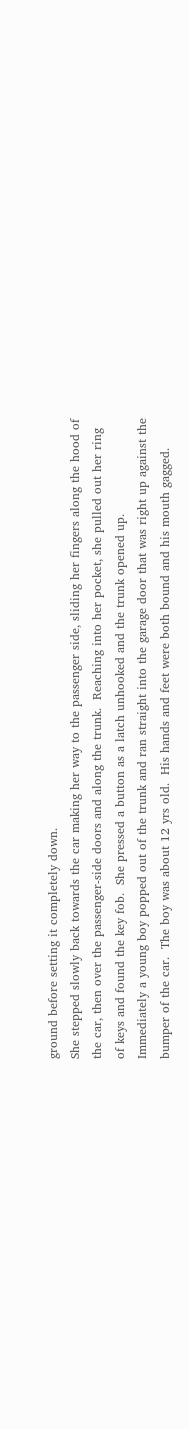ground before setting it completely down.
She stepped slowly back towards the car making her way to the passenger side, sliding her fingers along the hood of the car, then over the passenger-side doors and along the trunk.  Reaching into her pocket, she pulled out her ring of keys and found the key fob.  She pressed a button as a latch unhooked and the trunk opened up.
Immediately a young boy popped out of the trunk and ran straight into the garage door that was right up against the bumper of the car.  The boy was about 12 yrs old.  His hands and feet were both bound and his mouth gagged.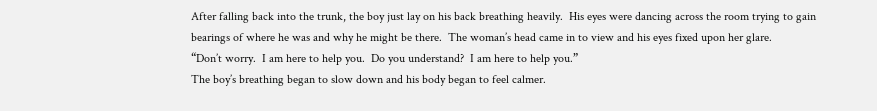After falling back into the trunk, the boy just lay on his back breathing heavily.  His eyes were dancing across the room trying to gain bearings of where he was and why he might be there.  The woman’s head came in to view and his eyes fixed upon her glare.
“Don’t worry.  I am here to help you.  Do you understand?  I am here to help you.”
The boy’s breathing began to slow down and his body began to feel calmer.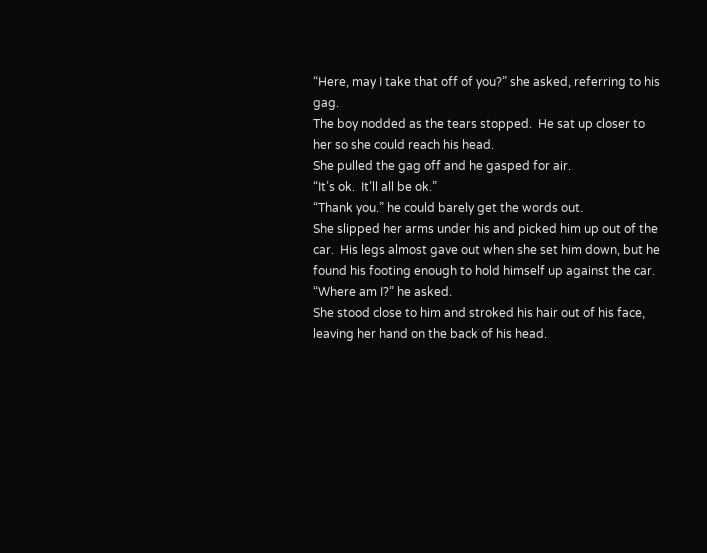“Here, may I take that off of you?” she asked, referring to his gag.
The boy nodded as the tears stopped.  He sat up closer to her so she could reach his head.
She pulled the gag off and he gasped for air.
“It’s ok.  It’ll all be ok.”
“Thank you.” he could barely get the words out.
She slipped her arms under his and picked him up out of the car.  His legs almost gave out when she set him down, but he found his footing enough to hold himself up against the car.
“Where am I?” he asked.
She stood close to him and stroked his hair out of his face, leaving her hand on the back of his head.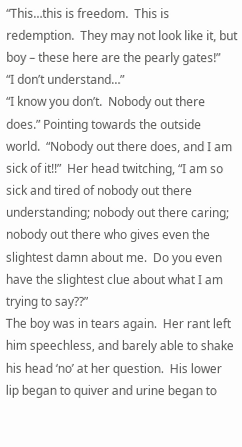“This…this is freedom.  This is redemption.  They may not look like it, but boy – these here are the pearly gates!”
“I don’t understand…”
“I know you don’t.  Nobody out there does.” Pointing towards the outside world.  “Nobody out there does, and I am sick of it!!”  Her head twitching, “I am so sick and tired of nobody out there understanding; nobody out there caring; nobody out there who gives even the slightest damn about me.  Do you even have the slightest clue about what I am trying to say??”
The boy was in tears again.  Her rant left him speechless, and barely able to shake his head ‘no’ at her question.  His lower lip began to quiver and urine began to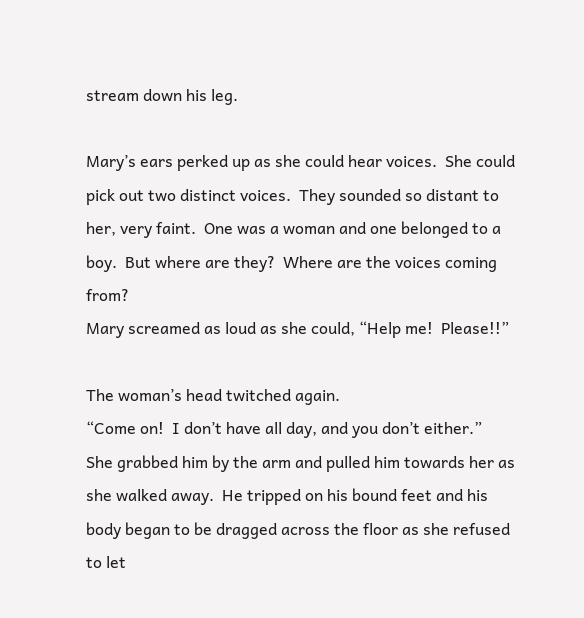stream down his leg.

Mary’s ears perked up as she could hear voices.  She could pick out two distinct voices.  They sounded so distant to her, very faint.  One was a woman and one belonged to a boy.  But where are they?  Where are the voices coming from?
Mary screamed as loud as she could, “Help me!  Please!!”

The woman’s head twitched again.
“Come on!  I don’t have all day, and you don’t either.”
She grabbed him by the arm and pulled him towards her as she walked away.  He tripped on his bound feet and his body began to be dragged across the floor as she refused to let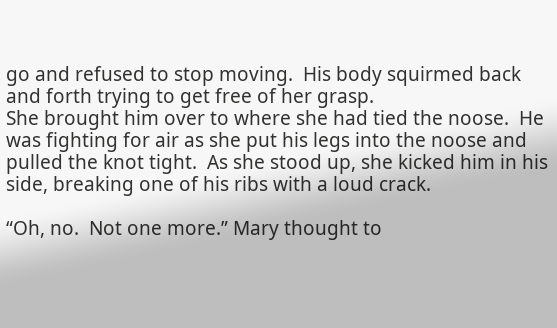go and refused to stop moving.  His body squirmed back and forth trying to get free of her grasp.
She brought him over to where she had tied the noose.  He was fighting for air as she put his legs into the noose and pulled the knot tight.  As she stood up, she kicked him in his side, breaking one of his ribs with a loud crack.

“Oh, no.  Not one more.” Mary thought to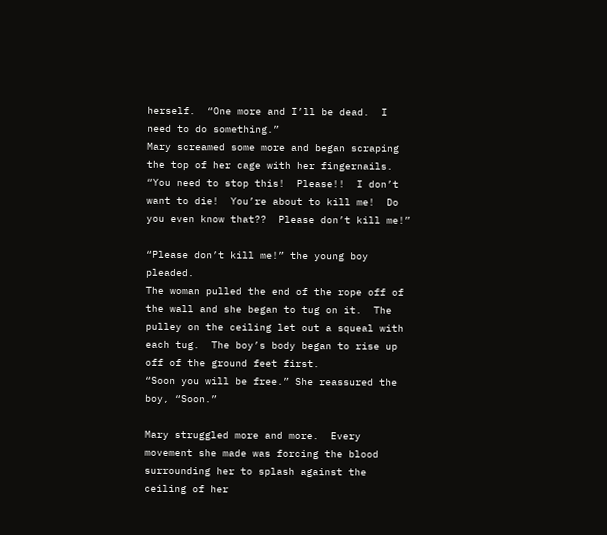herself.  “One more and I’ll be dead.  I need to do something.”
Mary screamed some more and began scraping the top of her cage with her fingernails.  “You need to stop this!  Please!!  I don’t want to die!  You’re about to kill me!  Do you even know that??  Please don’t kill me!”

“Please don’t kill me!” the young boy pleaded.
The woman pulled the end of the rope off of the wall and she began to tug on it.  The pulley on the ceiling let out a squeal with each tug.  The boy’s body began to rise up off of the ground feet first.
“Soon you will be free.” She reassured the boy, “Soon.”

Mary struggled more and more.  Every movement she made was forcing the blood surrounding her to splash against the ceiling of her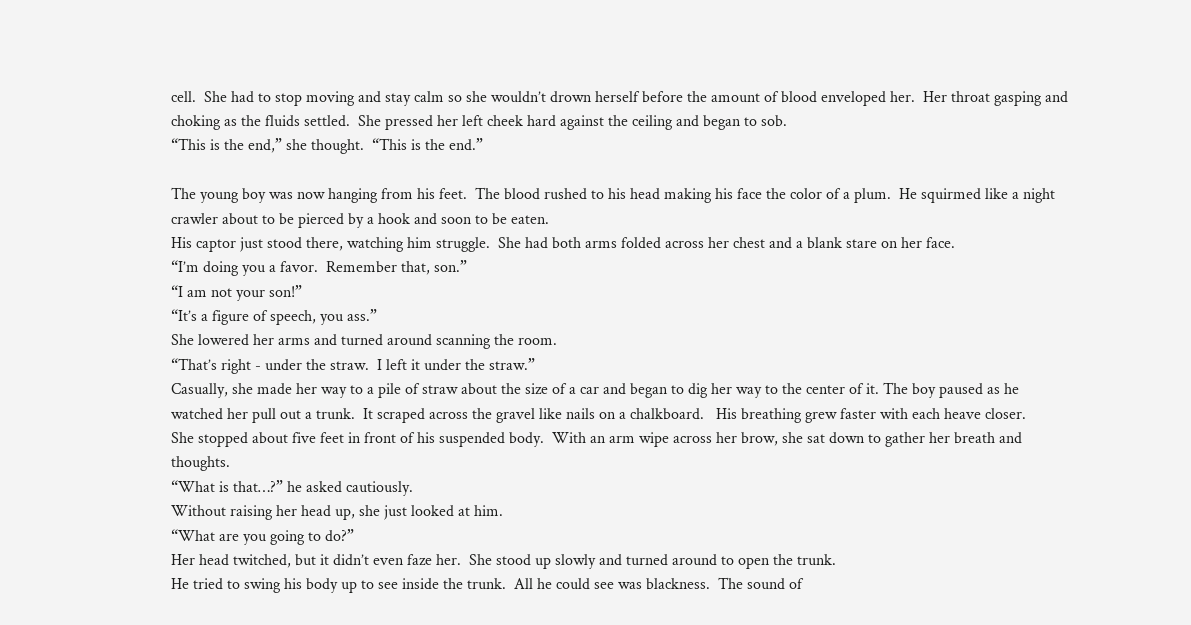cell.  She had to stop moving and stay calm so she wouldn’t drown herself before the amount of blood enveloped her.  Her throat gasping and choking as the fluids settled.  She pressed her left cheek hard against the ceiling and began to sob.
“This is the end,” she thought.  “This is the end.”

The young boy was now hanging from his feet.  The blood rushed to his head making his face the color of a plum.  He squirmed like a night crawler about to be pierced by a hook and soon to be eaten.
His captor just stood there, watching him struggle.  She had both arms folded across her chest and a blank stare on her face.
“I’m doing you a favor.  Remember that, son.”
“I am not your son!”
“It’s a figure of speech, you ass.”
She lowered her arms and turned around scanning the room.
“That’s right - under the straw.  I left it under the straw.”
Casually, she made her way to a pile of straw about the size of a car and began to dig her way to the center of it. The boy paused as he watched her pull out a trunk.  It scraped across the gravel like nails on a chalkboard.   His breathing grew faster with each heave closer.
She stopped about five feet in front of his suspended body.  With an arm wipe across her brow, she sat down to gather her breath and thoughts.
“What is that…?” he asked cautiously.
Without raising her head up, she just looked at him.
“What are you going to do?”
Her head twitched, but it didn’t even faze her.  She stood up slowly and turned around to open the trunk.
He tried to swing his body up to see inside the trunk.  All he could see was blackness.  The sound of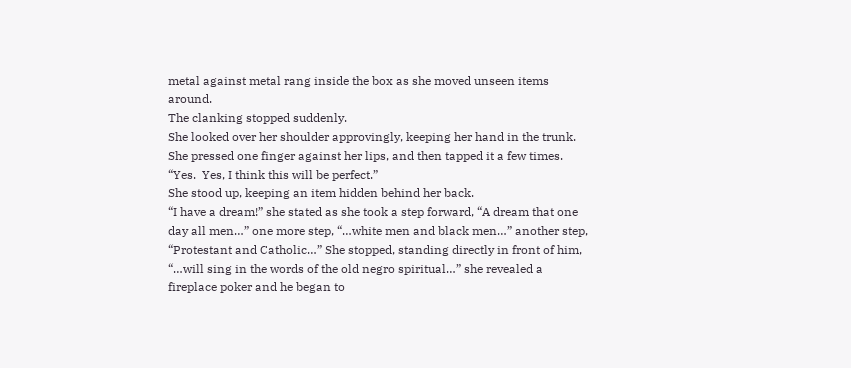metal against metal rang inside the box as she moved unseen items around.
The clanking stopped suddenly.
She looked over her shoulder approvingly, keeping her hand in the trunk.  She pressed one finger against her lips, and then tapped it a few times.
“Yes.  Yes, I think this will be perfect.”
She stood up, keeping an item hidden behind her back.
“I have a dream!” she stated as she took a step forward, “A dream that one day all men…” one more step, “…white men and black men…” another step,  “Protestant and Catholic…” She stopped, standing directly in front of him, “…will sing in the words of the old negro spiritual…” she revealed a fireplace poker and he began to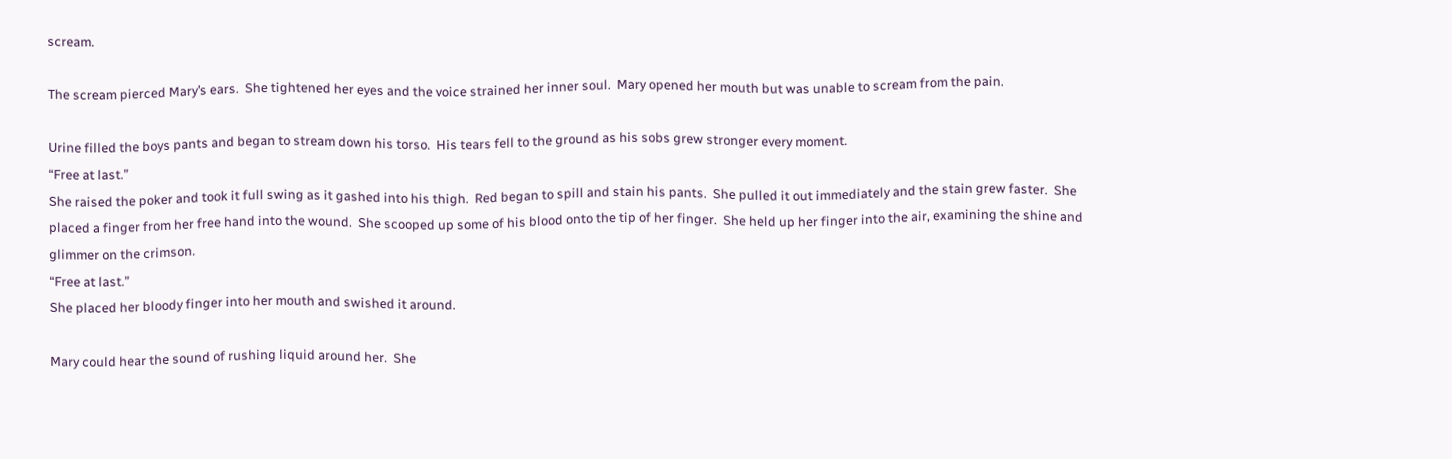scream.

The scream pierced Mary’s ears.  She tightened her eyes and the voice strained her inner soul.  Mary opened her mouth but was unable to scream from the pain.

Urine filled the boys pants and began to stream down his torso.  His tears fell to the ground as his sobs grew stronger every moment.
“Free at last.”
She raised the poker and took it full swing as it gashed into his thigh.  Red began to spill and stain his pants.  She pulled it out immediately and the stain grew faster.  She placed a finger from her free hand into the wound.  She scooped up some of his blood onto the tip of her finger.  She held up her finger into the air, examining the shine and glimmer on the crimson.
“Free at last.”
She placed her bloody finger into her mouth and swished it around.

Mary could hear the sound of rushing liquid around her.  She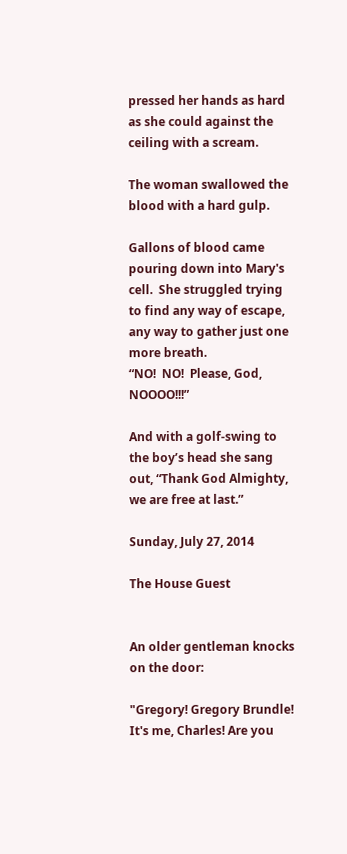pressed her hands as hard as she could against the ceiling with a scream.

The woman swallowed the blood with a hard gulp.

Gallons of blood came pouring down into Mary's cell.  She struggled trying to find any way of escape, any way to gather just one more breath.
“NO!  NO!  Please, God, NOOOO!!!”

And with a golf-swing to the boy’s head she sang out, “Thank God Almighty, we are free at last.”

Sunday, July 27, 2014

The House Guest


An older gentleman knocks on the door:

"Gregory! Gregory Brundle! It's me, Charles! Are you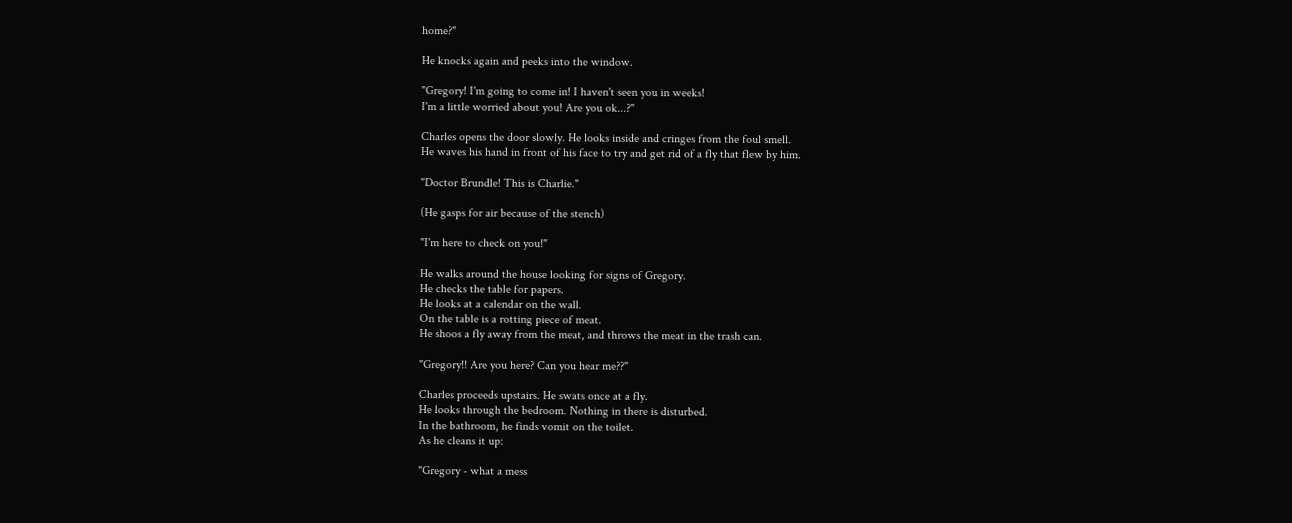home?"

He knocks again and peeks into the window.

"Gregory! I'm going to come in! I haven't seen you in weeks!
I'm a little worried about you! Are you ok...?"

Charles opens the door slowly. He looks inside and cringes from the foul smell.
He waves his hand in front of his face to try and get rid of a fly that flew by him.

"Doctor Brundle! This is Charlie."

(He gasps for air because of the stench)

"I'm here to check on you!"

He walks around the house looking for signs of Gregory.
He checks the table for papers.
He looks at a calendar on the wall.
On the table is a rotting piece of meat.
He shoos a fly away from the meat, and throws the meat in the trash can.

"Gregory!! Are you here? Can you hear me??"

Charles proceeds upstairs. He swats once at a fly.
He looks through the bedroom. Nothing in there is disturbed.
In the bathroom, he finds vomit on the toilet.
As he cleans it up:

"Gregory - what a mess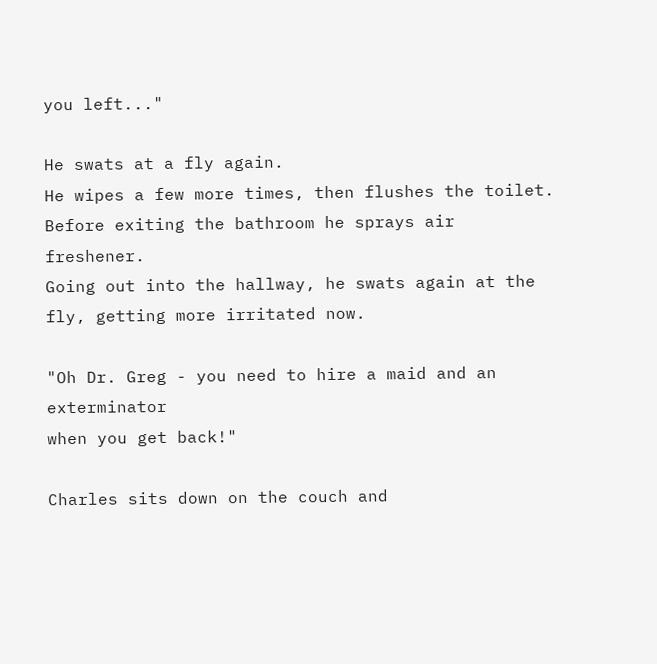you left..."

He swats at a fly again.
He wipes a few more times, then flushes the toilet. Before exiting the bathroom he sprays air freshener.
Going out into the hallway, he swats again at the fly, getting more irritated now.

"Oh Dr. Greg - you need to hire a maid and an exterminator
when you get back!"

Charles sits down on the couch and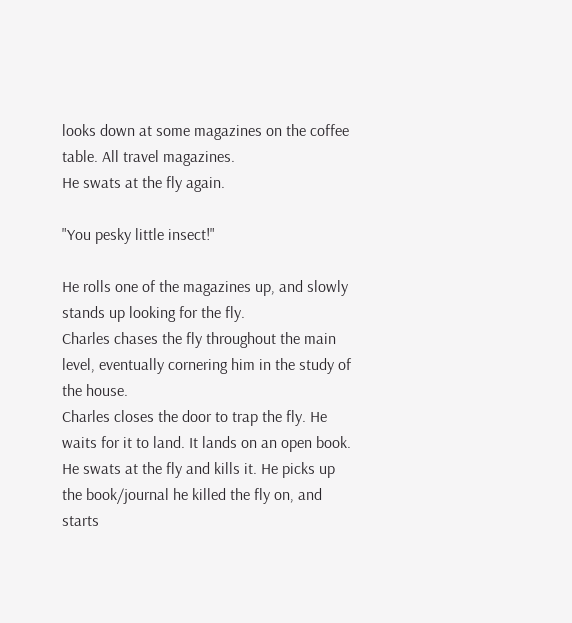looks down at some magazines on the coffee table. All travel magazines.
He swats at the fly again.

"You pesky little insect!"

He rolls one of the magazines up, and slowly stands up looking for the fly.
Charles chases the fly throughout the main level, eventually cornering him in the study of the house.
Charles closes the door to trap the fly. He waits for it to land. It lands on an open book.
He swats at the fly and kills it. He picks up the book/journal he killed the fly on, and starts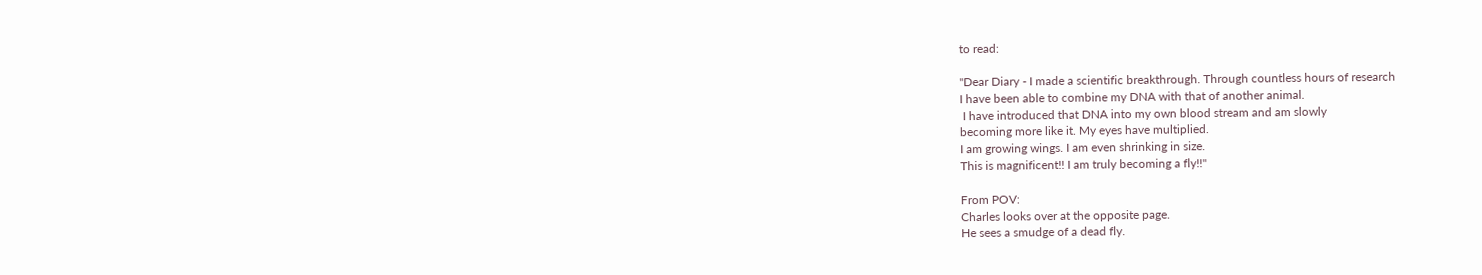to read:

"Dear Diary - I made a scientific breakthrough. Through countless hours of research
I have been able to combine my DNA with that of another animal.
 I have introduced that DNA into my own blood stream and am slowly
becoming more like it. My eyes have multiplied.
I am growing wings. I am even shrinking in size.
This is magnificent!! I am truly becoming a fly!!"

From POV:
Charles looks over at the opposite page.
He sees a smudge of a dead fly.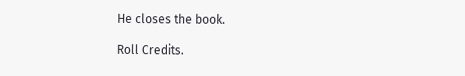He closes the book.

Roll Credits.